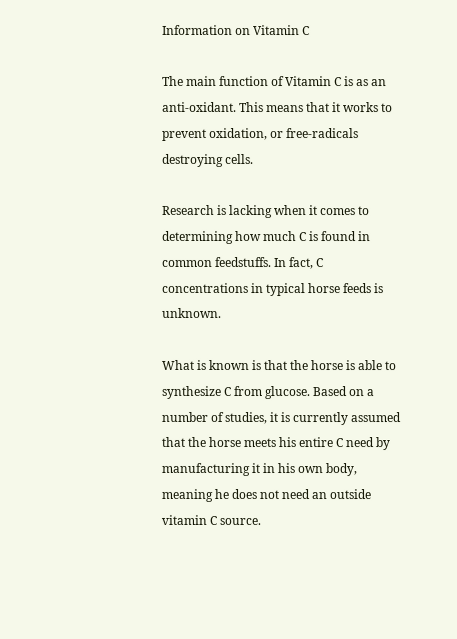Information on Vitamin C

The main function of Vitamin C is as an anti-oxidant. This means that it works to prevent oxidation, or free-radicals destroying cells.

Research is lacking when it comes to determining how much C is found in common feedstuffs. In fact, C concentrations in typical horse feeds is unknown.

What is known is that the horse is able to synthesize C from glucose. Based on a number of studies, it is currently assumed that the horse meets his entire C need by manufacturing it in his own body, meaning he does not need an outside vitamin C source.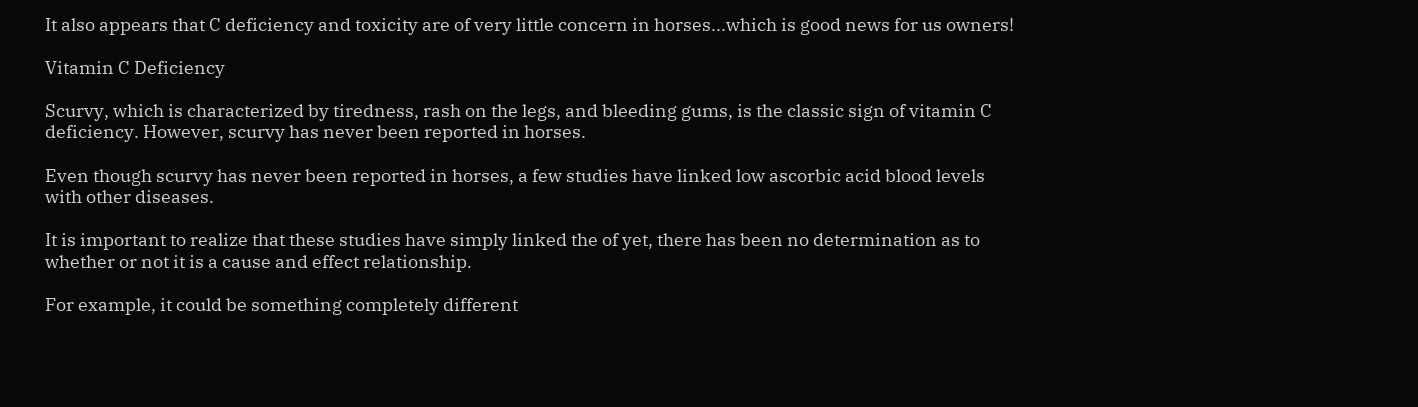It also appears that C deficiency and toxicity are of very little concern in horses...which is good news for us owners!

Vitamin C Deficiency

Scurvy, which is characterized by tiredness, rash on the legs, and bleeding gums, is the classic sign of vitamin C deficiency. However, scurvy has never been reported in horses.

Even though scurvy has never been reported in horses, a few studies have linked low ascorbic acid blood levels with other diseases.

It is important to realize that these studies have simply linked the of yet, there has been no determination as to whether or not it is a cause and effect relationship.

For example, it could be something completely different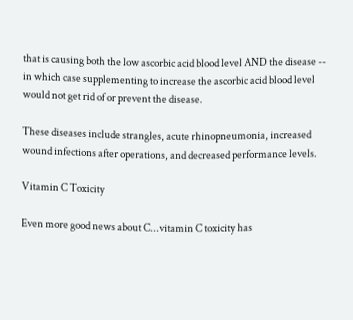that is causing both the low ascorbic acid blood level AND the disease -- in which case supplementing to increase the ascorbic acid blood level would not get rid of or prevent the disease.

These diseases include strangles, acute rhinopneumonia, increased wound infections after operations, and decreased performance levels.

Vitamin C Toxicity

Even more good news about C...vitamin C toxicity has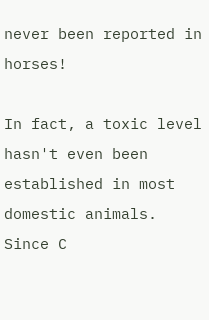never been reported in horses!

In fact, a toxic level hasn't even been established in most domestic animals. Since C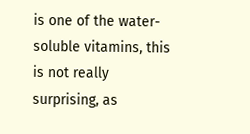is one of the water-soluble vitamins, this is not really surprising, as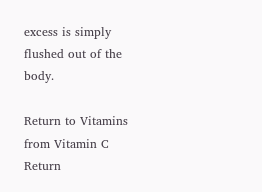excess is simply flushed out of the body.

Return to Vitamins from Vitamin C
Return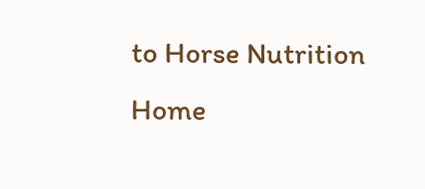to Horse Nutrition Home